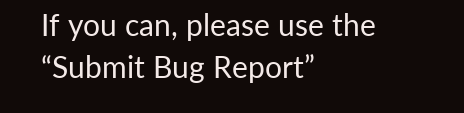If you can, please use the “Submit Bug Report”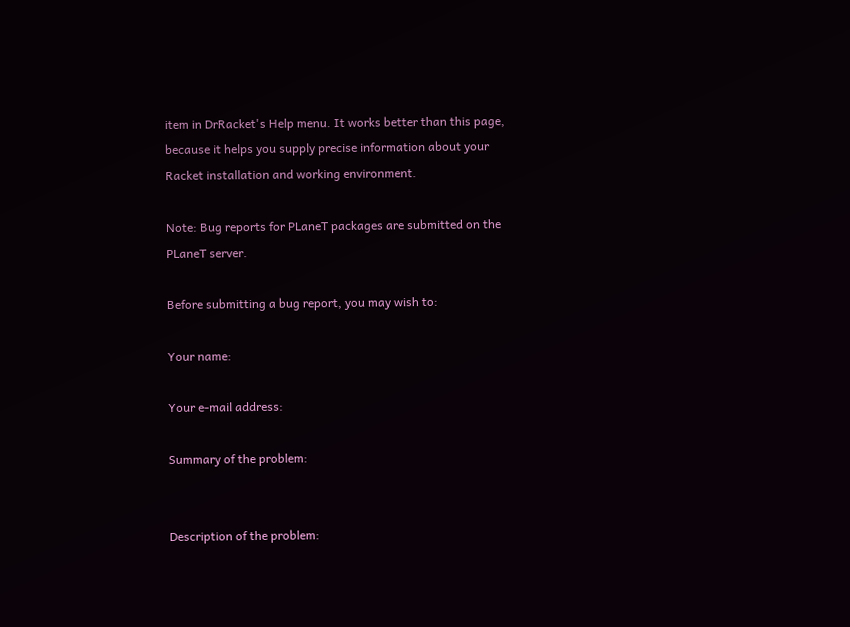item in DrRacket's Help menu. It works better than this page, because it helps you supply precise information about your Racket installation and working environment.

Note: Bug reports for PLaneT packages are submitted on the PLaneT server.

Before submitting a bug report, you may wish to:

Your name:

Your e-mail address:

Summary of the problem:


Description of the problem: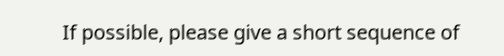If possible, please give a short sequence of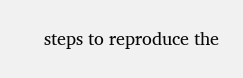steps to reproduce the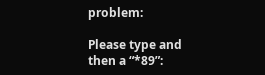problem:

Please type and then a “*89”: